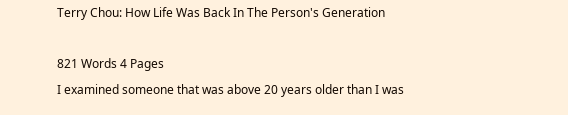Terry Chou: How Life Was Back In The Person's Generation

821 Words 4 Pages
I examined someone that was above 20 years older than I was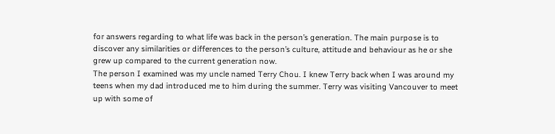for answers regarding to what life was back in the person’s generation. The main purpose is to discover any similarities or differences to the person’s culture, attitude and behaviour as he or she grew up compared to the current generation now.
The person I examined was my uncle named Terry Chou. I knew Terry back when I was around my teens when my dad introduced me to him during the summer. Terry was visiting Vancouver to meet up with some of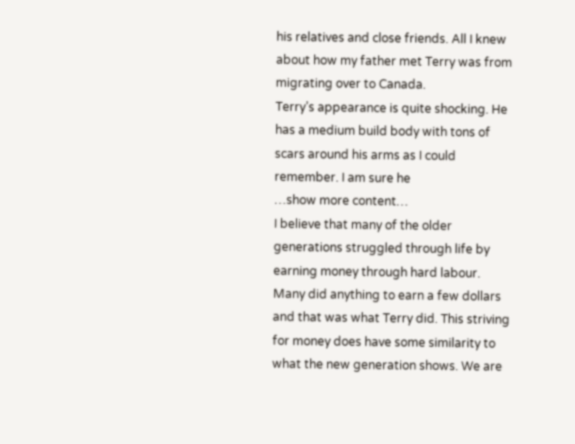his relatives and close friends. All I knew about how my father met Terry was from migrating over to Canada.
Terry’s appearance is quite shocking. He has a medium build body with tons of scars around his arms as I could remember. I am sure he
…show more content…
I believe that many of the older generations struggled through life by earning money through hard labour. Many did anything to earn a few dollars and that was what Terry did. This striving for money does have some similarity to what the new generation shows. We are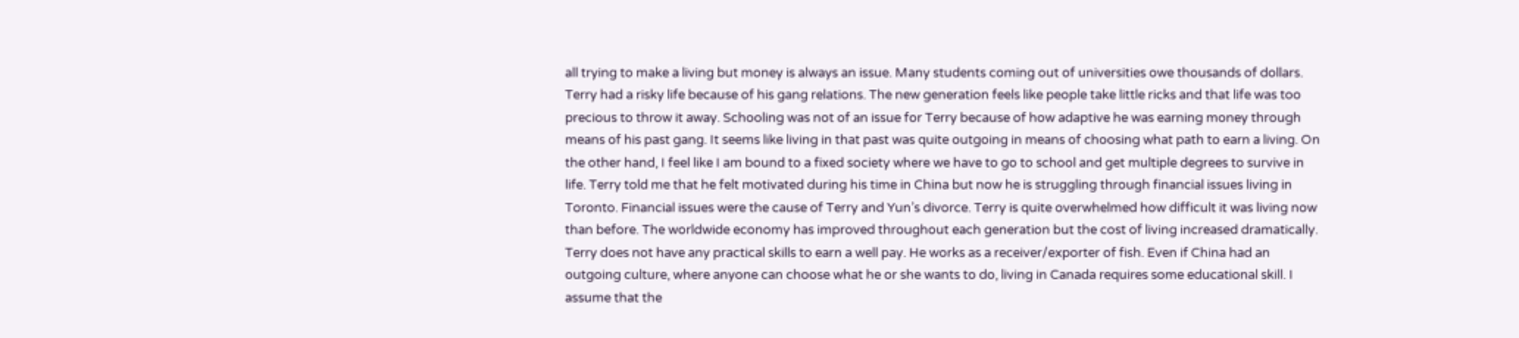all trying to make a living but money is always an issue. Many students coming out of universities owe thousands of dollars. Terry had a risky life because of his gang relations. The new generation feels like people take little ricks and that life was too precious to throw it away. Schooling was not of an issue for Terry because of how adaptive he was earning money through means of his past gang. It seems like living in that past was quite outgoing in means of choosing what path to earn a living. On the other hand, I feel like I am bound to a fixed society where we have to go to school and get multiple degrees to survive in life. Terry told me that he felt motivated during his time in China but now he is struggling through financial issues living in Toronto. Financial issues were the cause of Terry and Yun’s divorce. Terry is quite overwhelmed how difficult it was living now than before. The worldwide economy has improved throughout each generation but the cost of living increased dramatically. Terry does not have any practical skills to earn a well pay. He works as a receiver/exporter of fish. Even if China had an outgoing culture, where anyone can choose what he or she wants to do, living in Canada requires some educational skill. I assume that the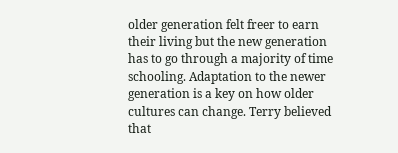older generation felt freer to earn their living but the new generation has to go through a majority of time schooling. Adaptation to the newer generation is a key on how older cultures can change. Terry believed that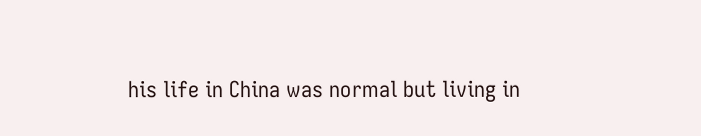his life in China was normal but living in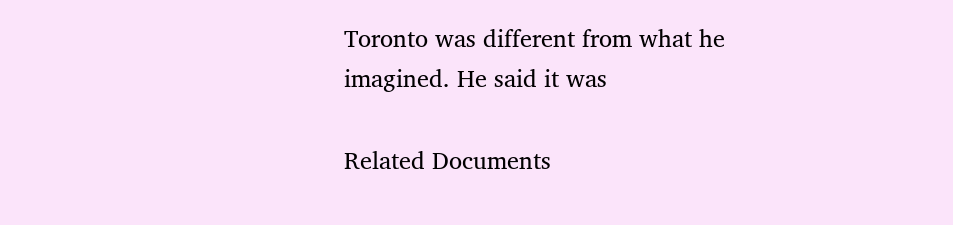Toronto was different from what he imagined. He said it was

Related Documents